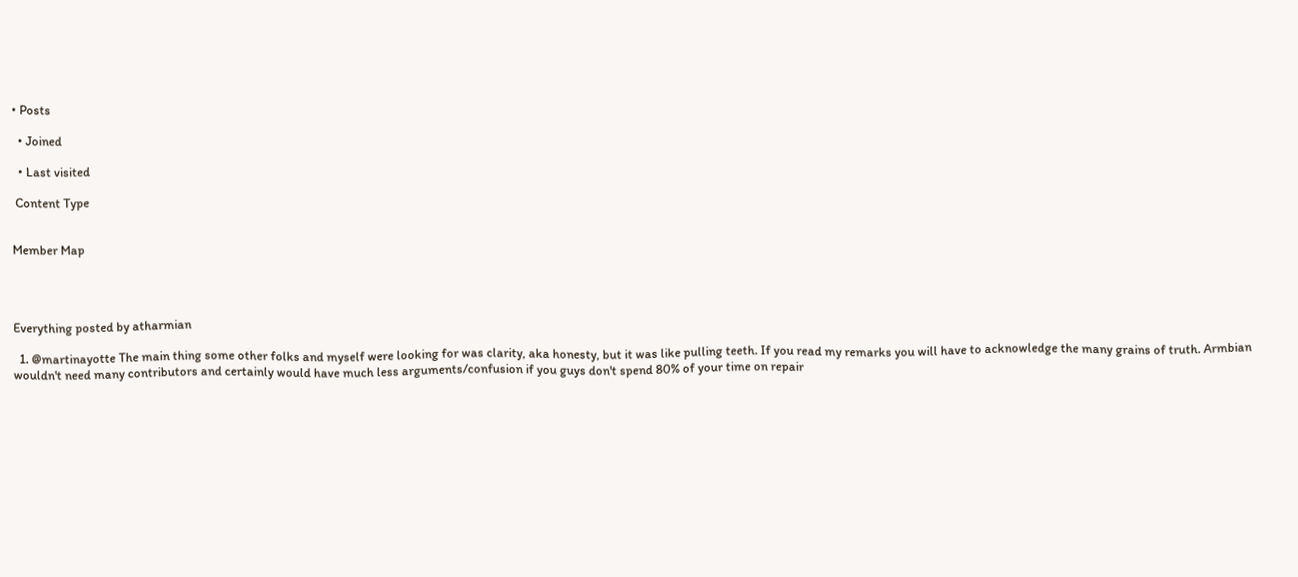• Posts

  • Joined

  • Last visited

 Content Type


Member Map




Everything posted by atharmian

  1. @martinayotte The main thing some other folks and myself were looking for was clarity, aka honesty, but it was like pulling teeth. If you read my remarks you will have to acknowledge the many grains of truth. Armbian wouldn't need many contributors and certainly would have much less arguments/confusion if you guys don't spend 80% of your time on repair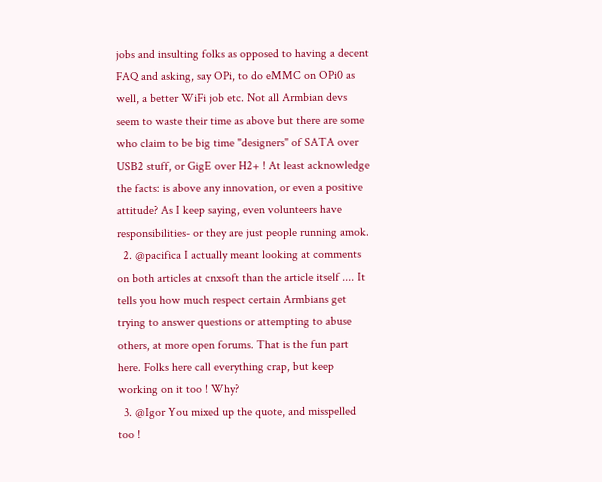jobs and insulting folks as opposed to having a decent FAQ and asking, say OPi, to do eMMC on OPi0 as well, a better WiFi job etc. Not all Armbian devs seem to waste their time as above but there are some who claim to be big time "designers" of SATA over USB2 stuff, or GigE over H2+ ! At least acknowledge the facts: is above any innovation, or even a positive attitude? As I keep saying, even volunteers have responsibilities- or they are just people running amok.
  2. @pacifica I actually meant looking at comments on both articles at cnxsoft than the article itself .... It tells you how much respect certain Armbians get trying to answer questions or attempting to abuse others, at more open forums. That is the fun part here. Folks here call everything crap, but keep working on it too ! Why?
  3. @Igor You mixed up the quote, and misspelled too !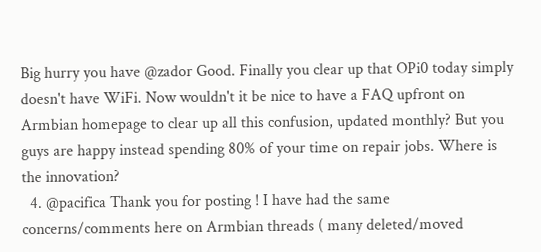Big hurry you have @zador Good. Finally you clear up that OPi0 today simply doesn't have WiFi. Now wouldn't it be nice to have a FAQ upfront on Armbian homepage to clear up all this confusion, updated monthly? But you guys are happy instead spending 80% of your time on repair jobs. Where is the innovation?
  4. @pacifica Thank you for posting ! I have had the same concerns/comments here on Armbian threads ( many deleted/moved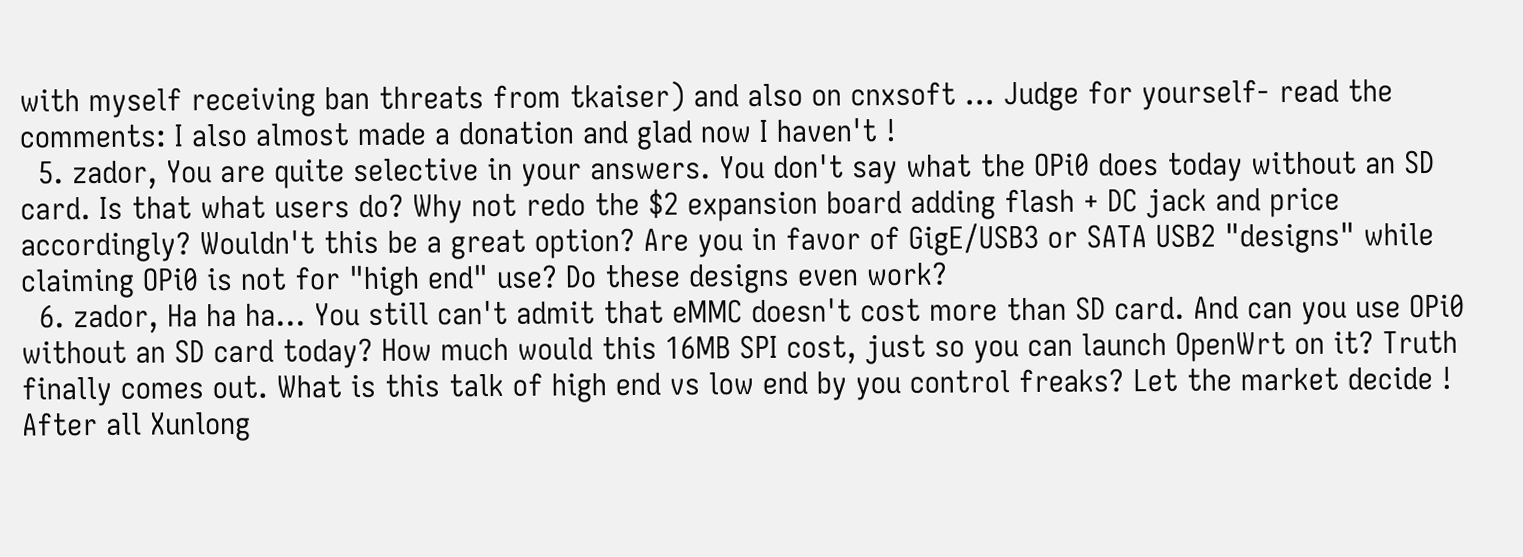with myself receiving ban threats from tkaiser) and also on cnxsoft ... Judge for yourself- read the comments: I also almost made a donation and glad now I haven't !
  5. zador, You are quite selective in your answers. You don't say what the OPi0 does today without an SD card. Is that what users do? Why not redo the $2 expansion board adding flash + DC jack and price accordingly? Wouldn't this be a great option? Are you in favor of GigE/USB3 or SATA USB2 "designs" while claiming OPi0 is not for "high end" use? Do these designs even work?
  6. zador, Ha ha ha... You still can't admit that eMMC doesn't cost more than SD card. And can you use OPi0 without an SD card today? How much would this 16MB SPI cost, just so you can launch OpenWrt on it? Truth finally comes out. What is this talk of high end vs low end by you control freaks? Let the market decide ! After all Xunlong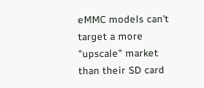eMMC models can't target a more "upscale" market than their SD card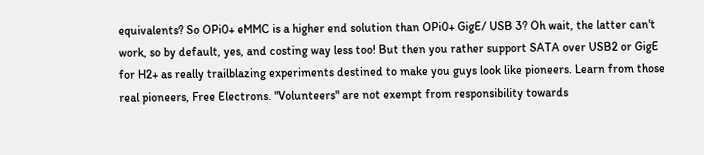equivalents? So OPi0+ eMMC is a higher end solution than OPi0+ GigE/ USB 3? Oh wait, the latter can't work, so by default, yes, and costing way less too! But then you rather support SATA over USB2 or GigE for H2+ as really trailblazing experiments destined to make you guys look like pioneers. Learn from those real pioneers, Free Electrons. "Volunteers" are not exempt from responsibility towards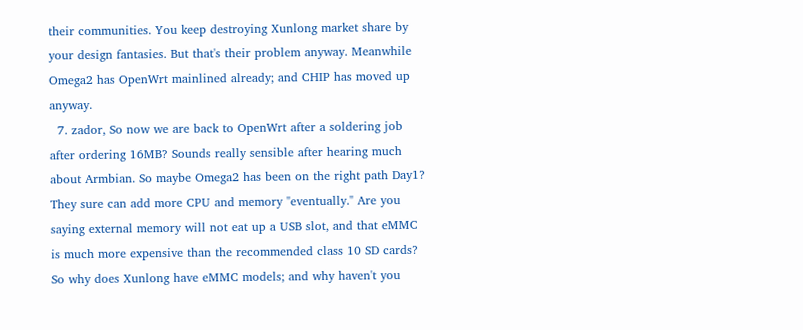their communities. You keep destroying Xunlong market share by your design fantasies. But that's their problem anyway. Meanwhile Omega2 has OpenWrt mainlined already; and CHIP has moved up anyway.
  7. zador, So now we are back to OpenWrt after a soldering job after ordering 16MB? Sounds really sensible after hearing much about Armbian. So maybe Omega2 has been on the right path Day1? They sure can add more CPU and memory "eventually." Are you saying external memory will not eat up a USB slot, and that eMMC is much more expensive than the recommended class 10 SD cards? So why does Xunlong have eMMC models; and why haven't you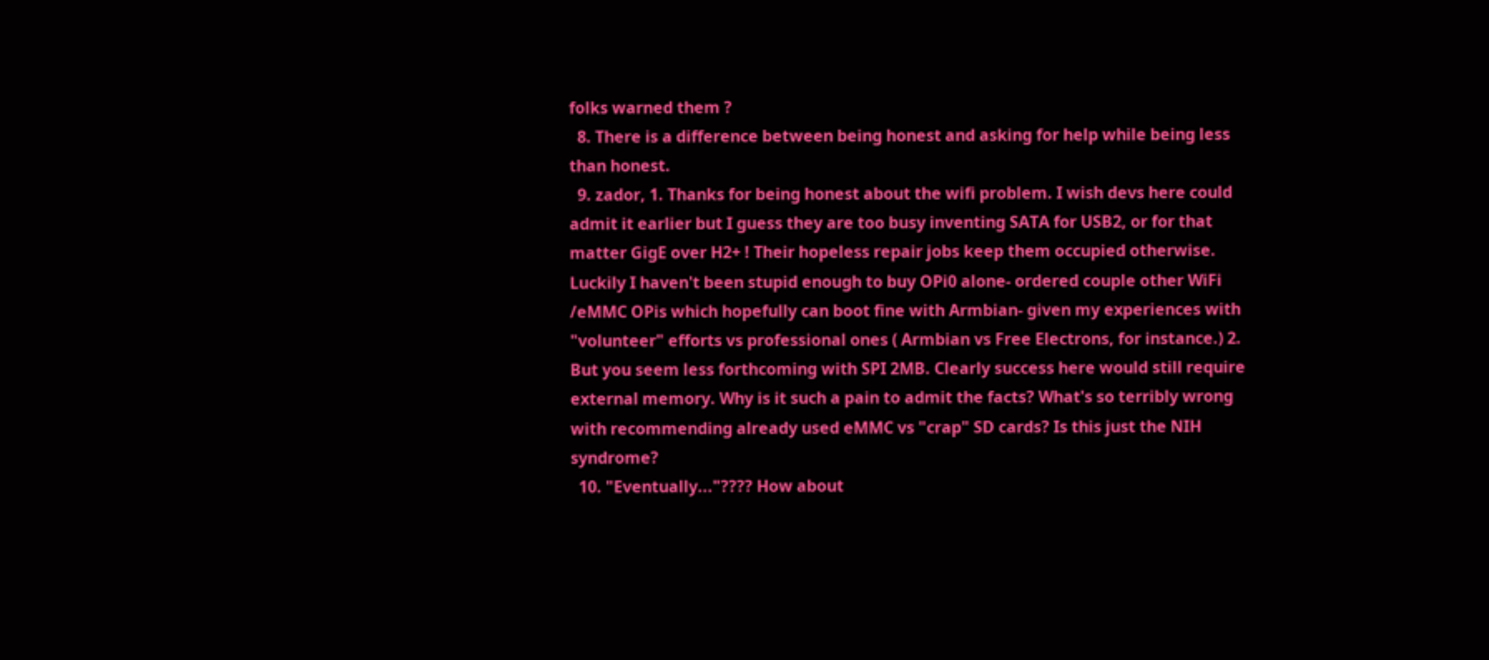folks warned them ?
  8. There is a difference between being honest and asking for help while being less than honest.
  9. zador, 1. Thanks for being honest about the wifi problem. I wish devs here could admit it earlier but I guess they are too busy inventing SATA for USB2, or for that matter GigE over H2+ ! Their hopeless repair jobs keep them occupied otherwise. Luckily I haven't been stupid enough to buy OPi0 alone- ordered couple other WiFi /eMMC OPis which hopefully can boot fine with Armbian- given my experiences with "volunteer" efforts vs professional ones ( Armbian vs Free Electrons, for instance.) 2. But you seem less forthcoming with SPI 2MB. Clearly success here would still require external memory. Why is it such a pain to admit the facts? What's so terribly wrong with recommending already used eMMC vs "crap" SD cards? Is this just the NIH syndrome?
  10. "Eventually..."???? How about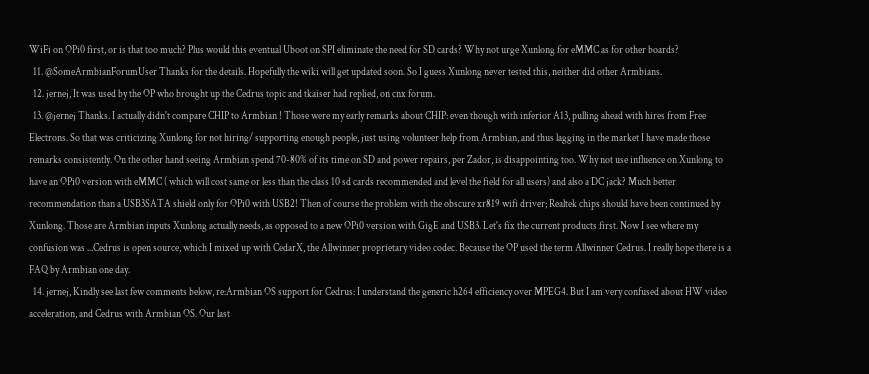WiFi on OPi0 first, or is that too much? Plus would this eventual Uboot on SPI eliminate the need for SD cards? Why not urge Xunlong for eMMC as for other boards?
  11. @SomeArmbianForumUser Thanks for the details. Hopefully the wiki will get updated soon. So I guess Xunlong never tested this, neither did other Armbians.
  12. jernej, It was used by the OP who brought up the Cedrus topic and tkaiser had replied, on cnx forum.
  13. @jernej Thanks. I actually didn't compare CHIP to Armbian ! Those were my early remarks about CHIP: even though with inferior A13, pulling ahead with hires from Free Electrons. So that was criticizing Xunlong for not hiring/ supporting enough people, just using volunteer help from Armbian, and thus lagging in the market I have made those remarks consistently. On the other hand seeing Armbian spend 70-80% of its time on SD and power repairs, per Zador, is disappointing too. Why not use influence on Xunlong to have an OPi0 version with eMMC ( which will cost same or less than the class 10 sd cards recommended and level the field for all users) and also a DC jack? Much better recommendation than a USB3SATA shield only for OPi0 with USB2! Then of course the problem with the obscure xr819 wifi driver; Realtek chips should have been continued by Xunlong. Those are Armbian inputs Xunlong actually needs, as opposed to a new OPi0 version with GigE and USB3. Let's fix the current products first. Now I see where my confusion was ...Cedrus is open source, which I mixed up with CedarX, the Allwinner proprietary video codec. Because the OP used the term Allwinner Cedrus. I really hope there is a FAQ by Armbian one day.
  14. jernej, Kindly see last few comments below, re:Armbian OS support for Cedrus: I understand the generic h264 efficiency over MPEG4. But I am very confused about HW video acceleration, and Cedrus with Armbian OS. Our last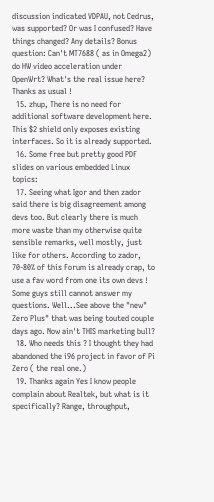discussion indicated VDPAU, not Cedrus, was supported? Or was I confused? Have things changed? Any details? Bonus question: Can't MT7688 ( as in Omega2) do HW video acceleration under OpenWrt? What's the real issue here? Thanks as usual !
  15. zhup, There is no need for additional software development here. This $2 shield only exposes existing interfaces. So it is already supported.
  16. Some free but pretty good PDF slides on various embedded Linux topics:
  17. Seeing what Igor and then zador said there is big disagreement among devs too. But clearly there is much more waste than my otherwise quite sensible remarks, well mostly, just like for others. According to zador, 70-80% of this Forum is already crap, to use a fav word from one its own devs ! Some guys still cannot answer my questions. Well...See above the "new" Zero Plus" that was being touted couple days ago. Now ain't THIS marketing bull?
  18. Who needs this ? I thought they had abandoned the i96 project in favor of Pi Zero ( the real one.)
  19. Thanks again Yes I know people complain about Realtek, but what is it specifically? Range, throughput,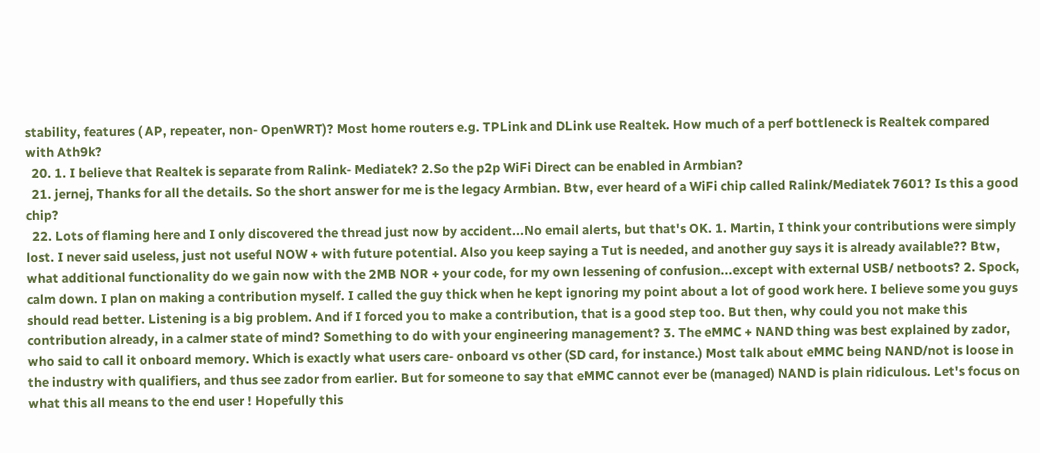stability, features ( AP, repeater, non- OpenWRT)? Most home routers e.g. TPLink and DLink use Realtek. How much of a perf bottleneck is Realtek compared with Ath9k?
  20. 1. I believe that Realtek is separate from Ralink- Mediatek? 2.So the p2p WiFi Direct can be enabled in Armbian?
  21. jernej, Thanks for all the details. So the short answer for me is the legacy Armbian. Btw, ever heard of a WiFi chip called Ralink/Mediatek 7601? Is this a good chip?
  22. Lots of flaming here and I only discovered the thread just now by accident...No email alerts, but that's OK. 1. Martin, I think your contributions were simply lost. I never said useless, just not useful NOW + with future potential. Also you keep saying a Tut is needed, and another guy says it is already available?? Btw, what additional functionality do we gain now with the 2MB NOR + your code, for my own lessening of confusion...except with external USB/ netboots? 2. Spock, calm down. I plan on making a contribution myself. I called the guy thick when he kept ignoring my point about a lot of good work here. I believe some you guys should read better. Listening is a big problem. And if I forced you to make a contribution, that is a good step too. But then, why could you not make this contribution already, in a calmer state of mind? Something to do with your engineering management? 3. The eMMC + NAND thing was best explained by zador, who said to call it onboard memory. Which is exactly what users care- onboard vs other (SD card, for instance.) Most talk about eMMC being NAND/not is loose in the industry with qualifiers, and thus see zador from earlier. But for someone to say that eMMC cannot ever be (managed) NAND is plain ridiculous. Let's focus on what this all means to the end user ! Hopefully this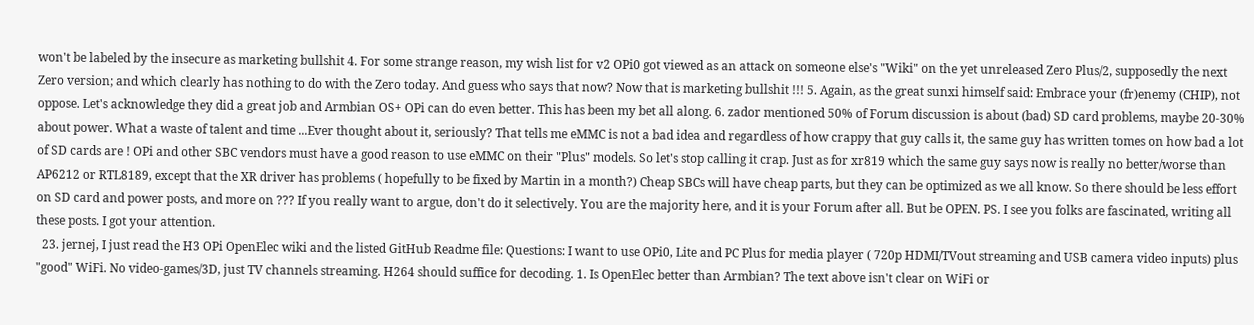won't be labeled by the insecure as marketing bullshit 4. For some strange reason, my wish list for v2 OPi0 got viewed as an attack on someone else's "Wiki" on the yet unreleased Zero Plus/2, supposedly the next Zero version; and which clearly has nothing to do with the Zero today. And guess who says that now? Now that is marketing bullshit !!! 5. Again, as the great sunxi himself said: Embrace your (fr)enemy (CHIP), not oppose. Let's acknowledge they did a great job and Armbian OS+ OPi can do even better. This has been my bet all along. 6. zador mentioned 50% of Forum discussion is about (bad) SD card problems, maybe 20-30% about power. What a waste of talent and time ...Ever thought about it, seriously? That tells me eMMC is not a bad idea and regardless of how crappy that guy calls it, the same guy has written tomes on how bad a lot of SD cards are ! OPi and other SBC vendors must have a good reason to use eMMC on their "Plus" models. So let's stop calling it crap. Just as for xr819 which the same guy says now is really no better/worse than AP6212 or RTL8189, except that the XR driver has problems ( hopefully to be fixed by Martin in a month?) Cheap SBCs will have cheap parts, but they can be optimized as we all know. So there should be less effort on SD card and power posts, and more on ??? If you really want to argue, don't do it selectively. You are the majority here, and it is your Forum after all. But be OPEN. PS. I see you folks are fascinated, writing all these posts. I got your attention.
  23. jernej, I just read the H3 OPi OpenElec wiki and the listed GitHub Readme file: Questions: I want to use OPi0, Lite and PC Plus for media player ( 720p HDMI/TVout streaming and USB camera video inputs) plus "good" WiFi. No video-games/3D, just TV channels streaming. H264 should suffice for decoding. 1. Is OpenElec better than Armbian? The text above isn't clear on WiFi or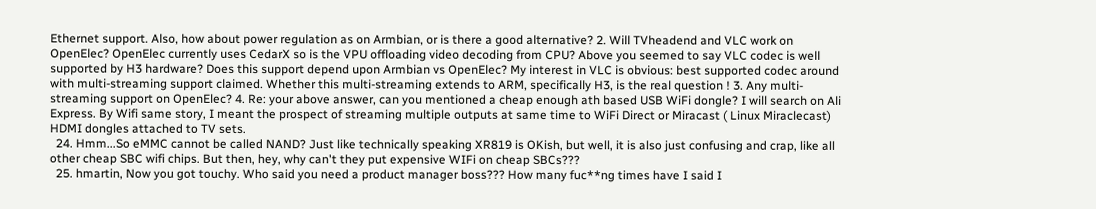Ethernet support. Also, how about power regulation as on Armbian, or is there a good alternative? 2. Will TVheadend and VLC work on OpenElec? OpenElec currently uses CedarX so is the VPU offloading video decoding from CPU? Above you seemed to say VLC codec is well supported by H3 hardware? Does this support depend upon Armbian vs OpenElec? My interest in VLC is obvious: best supported codec around with multi-streaming support claimed. Whether this multi-streaming extends to ARM, specifically H3, is the real question ! 3. Any multi-streaming support on OpenElec? 4. Re: your above answer, can you mentioned a cheap enough ath based USB WiFi dongle? I will search on Ali Express. By Wifi same story, I meant the prospect of streaming multiple outputs at same time to WiFi Direct or Miracast ( Linux Miraclecast) HDMI dongles attached to TV sets.
  24. Hmm...So eMMC cannot be called NAND? Just like technically speaking XR819 is OKish, but well, it is also just confusing and crap, like all other cheap SBC wifi chips. But then, hey, why can't they put expensive WIFi on cheap SBCs???
  25. hmartin, Now you got touchy. Who said you need a product manager boss??? How many fuc**ng times have I said I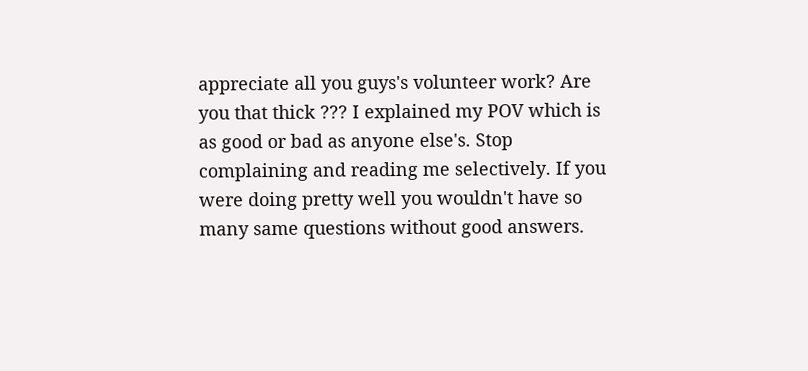appreciate all you guys's volunteer work? Are you that thick ??? I explained my POV which is as good or bad as anyone else's. Stop complaining and reading me selectively. If you were doing pretty well you wouldn't have so many same questions without good answers.